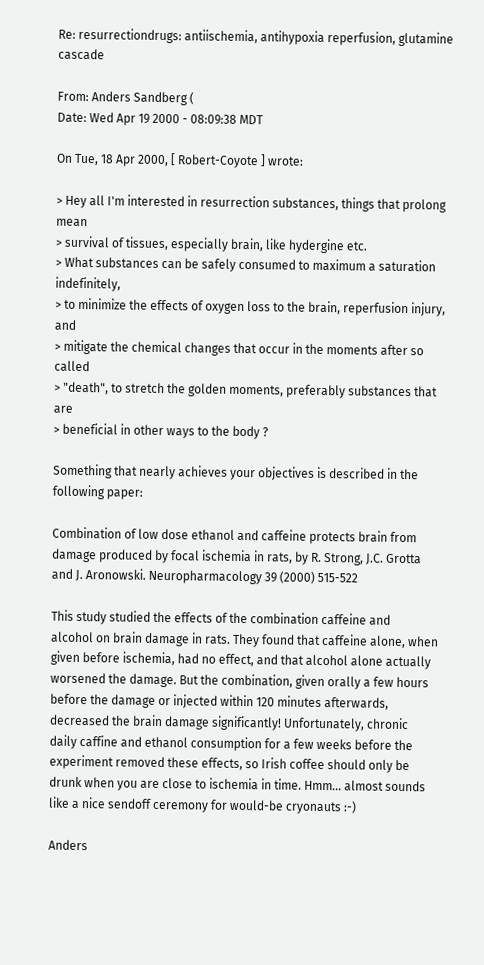Re: resurrectiondrugs: antiischemia, antihypoxia reperfusion, glutamine cascade

From: Anders Sandberg (
Date: Wed Apr 19 2000 - 08:09:38 MDT

On Tue, 18 Apr 2000, [ Robert-Coyote ] wrote:

> Hey all I'm interested in resurrection substances, things that prolong mean
> survival of tissues, especially brain, like hydergine etc.
> What substances can be safely consumed to maximum a saturation indefinitely,
> to minimize the effects of oxygen loss to the brain, reperfusion injury, and
> mitigate the chemical changes that occur in the moments after so called
> "death", to stretch the golden moments, preferably substances that are
> beneficial in other ways to the body ?

Something that nearly achieves your objectives is described in the
following paper:

Combination of low dose ethanol and caffeine protects brain from
damage produced by focal ischemia in rats, by R. Strong, J.C. Grotta
and J. Aronowski. Neuropharmacology 39 (2000) 515-522

This study studied the effects of the combination caffeine and
alcohol on brain damage in rats. They found that caffeine alone, when
given before ischemia, had no effect, and that alcohol alone actually
worsened the damage. But the combination, given orally a few hours
before the damage or injected within 120 minutes afterwards,
decreased the brain damage significantly! Unfortunately, chronic
daily caffine and ethanol consumption for a few weeks before the
experiment removed these effects, so Irish coffee should only be
drunk when you are close to ischemia in time. Hmm... almost sounds
like a nice sendoff ceremony for would-be cryonauts :-)

Anders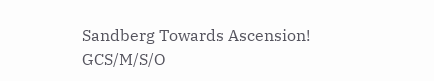Sandberg Towards Ascension!
GCS/M/S/O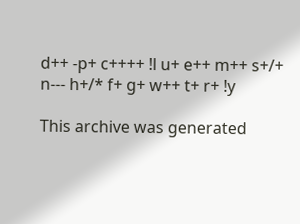d++ -p+ c++++ !l u+ e++ m++ s+/+ n--- h+/* f+ g+ w++ t+ r+ !y

This archive was generated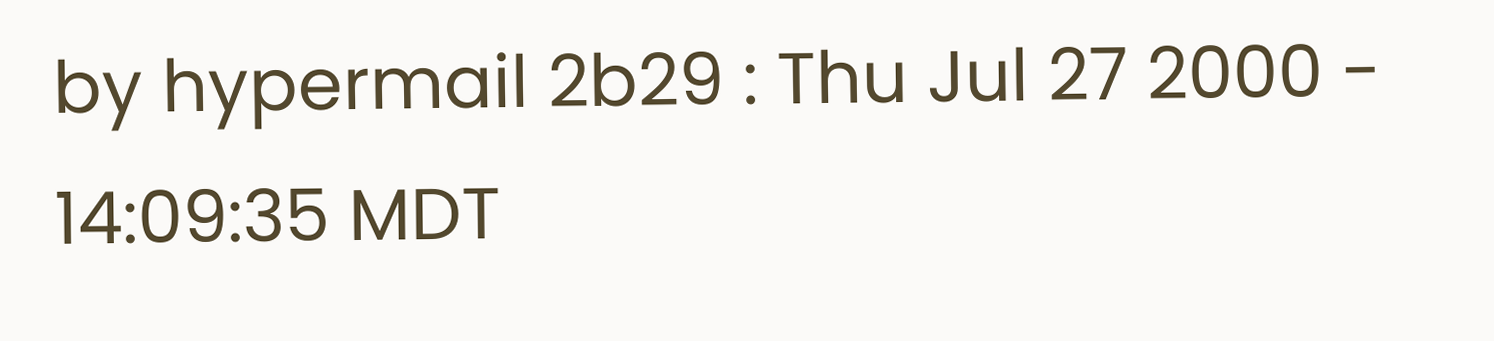by hypermail 2b29 : Thu Jul 27 2000 - 14:09:35 MDT